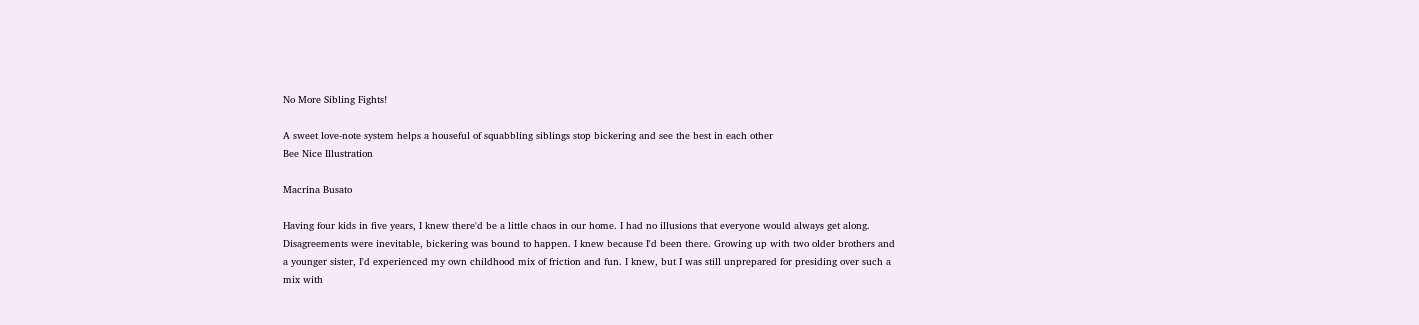No More Sibling Fights!

A sweet love-note system helps a houseful of squabbling siblings stop bickering and see the best in each other
Bee Nice Illustration

Macrina Busato

Having four kids in five years, I knew there'd be a little chaos in our home. I had no illusions that everyone would always get along. Disagreements were inevitable, bickering was bound to happen. I knew because I'd been there. Growing up with two older brothers and a younger sister, I'd experienced my own childhood mix of friction and fun. I knew, but I was still unprepared for presiding over such a mix with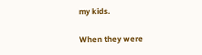my kids.

When they were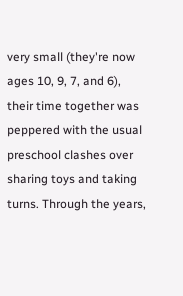very small (they're now ages 10, 9, 7, and 6), their time together was peppered with the usual preschool clashes over sharing toys and taking turns. Through the years,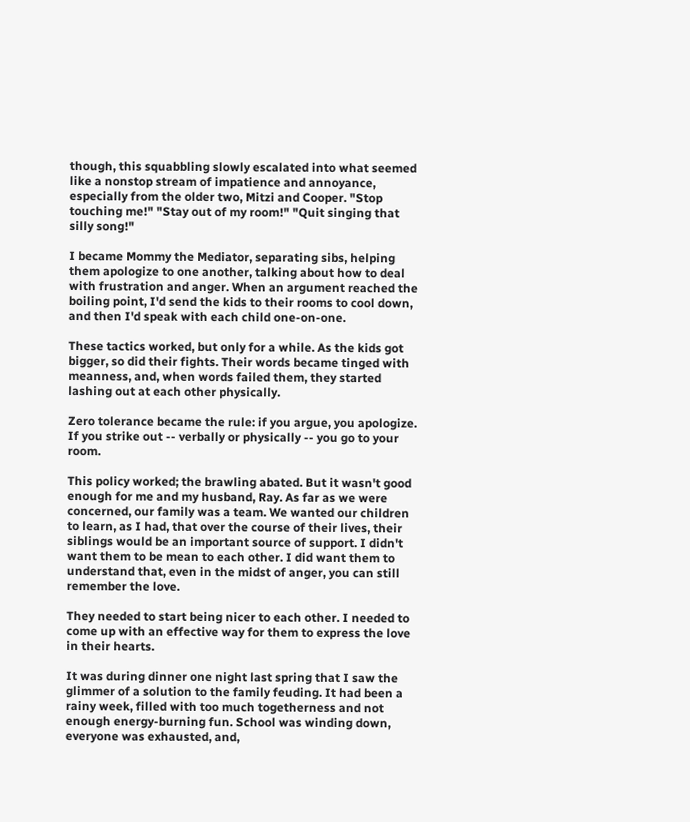though, this squabbling slowly escalated into what seemed like a nonstop stream of impatience and annoyance, especially from the older two, Mitzi and Cooper. "Stop touching me!" "Stay out of my room!" "Quit singing that silly song!"

I became Mommy the Mediator, separating sibs, helping them apologize to one another, talking about how to deal with frustration and anger. When an argument reached the boiling point, I'd send the kids to their rooms to cool down, and then I'd speak with each child one-on-one.

These tactics worked, but only for a while. As the kids got bigger, so did their fights. Their words became tinged with meanness, and, when words failed them, they started lashing out at each other physically.

Zero tolerance became the rule: if you argue, you apologize. If you strike out -- verbally or physically -- you go to your room.

This policy worked; the brawling abated. But it wasn't good enough for me and my husband, Ray. As far as we were concerned, our family was a team. We wanted our children to learn, as I had, that over the course of their lives, their siblings would be an important source of support. I didn't want them to be mean to each other. I did want them to understand that, even in the midst of anger, you can still remember the love.

They needed to start being nicer to each other. I needed to come up with an effective way for them to express the love in their hearts.

It was during dinner one night last spring that I saw the glimmer of a solution to the family feuding. It had been a rainy week, filled with too much togetherness and not enough energy-burning fun. School was winding down, everyone was exhausted, and,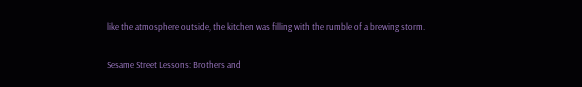like the atmosphere outside, the kitchen was filling with the rumble of a brewing storm.

Sesame Street Lessons: Brothers and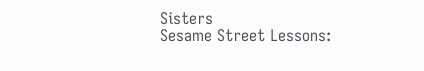Sisters
Sesame Street Lessons: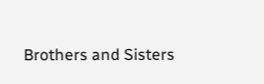Brothers and Sisters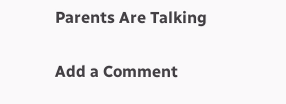Parents Are Talking

Add a Comment